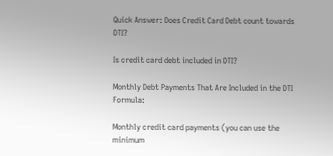Quick Answer: Does Credit Card Debt count towards DTI?

Is credit card debt included in DTI?

Monthly Debt Payments That Are Included in the DTI Formula:

Monthly credit card payments (you can use the minimum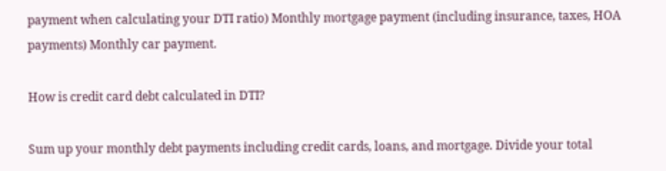payment when calculating your DTI ratio) Monthly mortgage payment (including insurance, taxes, HOA payments) Monthly car payment.

How is credit card debt calculated in DTI?

Sum up your monthly debt payments including credit cards, loans, and mortgage. Divide your total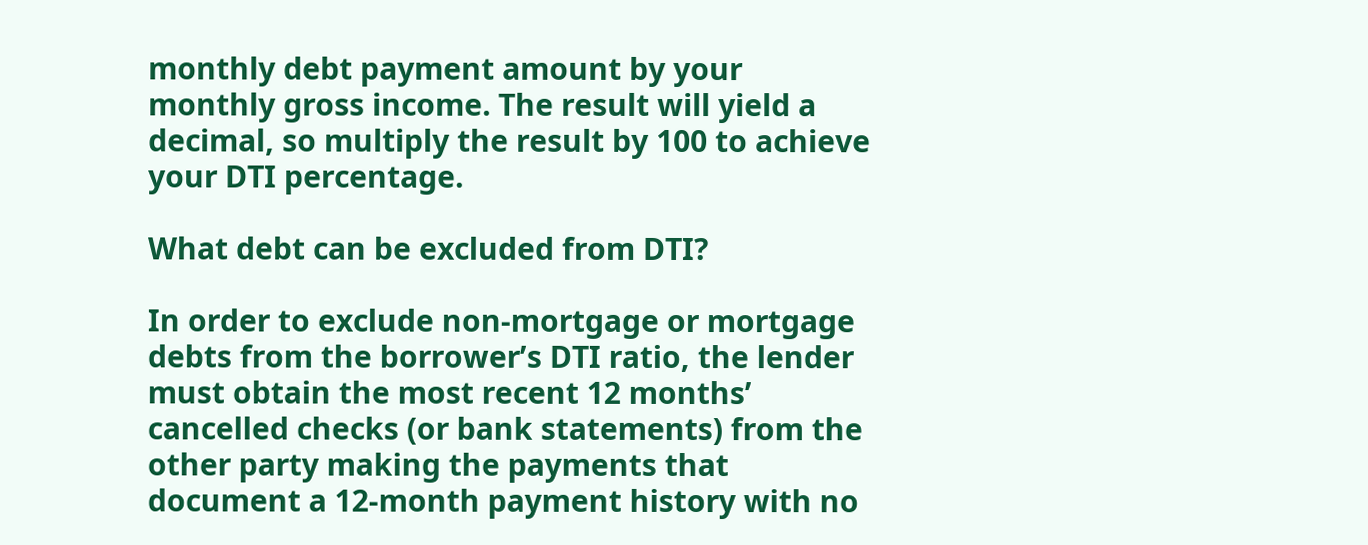monthly debt payment amount by your monthly gross income. The result will yield a decimal, so multiply the result by 100 to achieve your DTI percentage.

What debt can be excluded from DTI?

In order to exclude non-mortgage or mortgage debts from the borrower’s DTI ratio, the lender must obtain the most recent 12 months’ cancelled checks (or bank statements) from the other party making the payments that document a 12-month payment history with no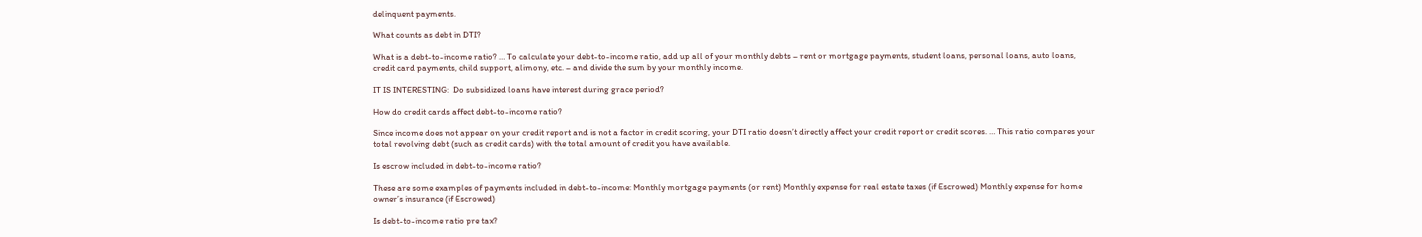delinquent payments.

What counts as debt in DTI?

What is a debt-to-income ratio? … To calculate your debt-to-income ratio, add up all of your monthly debts – rent or mortgage payments, student loans, personal loans, auto loans, credit card payments, child support, alimony, etc. – and divide the sum by your monthly income.

IT IS INTERESTING:  Do subsidized loans have interest during grace period?

How do credit cards affect debt-to-income ratio?

Since income does not appear on your credit report and is not a factor in credit scoring, your DTI ratio doesn’t directly affect your credit report or credit scores. … This ratio compares your total revolving debt (such as credit cards) with the total amount of credit you have available.

Is escrow included in debt-to-income ratio?

These are some examples of payments included in debt-to-income: Monthly mortgage payments (or rent) Monthly expense for real estate taxes (if Escrowed) Monthly expense for home owner’s insurance (if Escrowed)

Is debt-to-income ratio pre tax?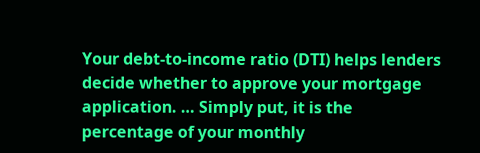Your debt-to-income ratio (DTI) helps lenders decide whether to approve your mortgage application. … Simply put, it is the percentage of your monthly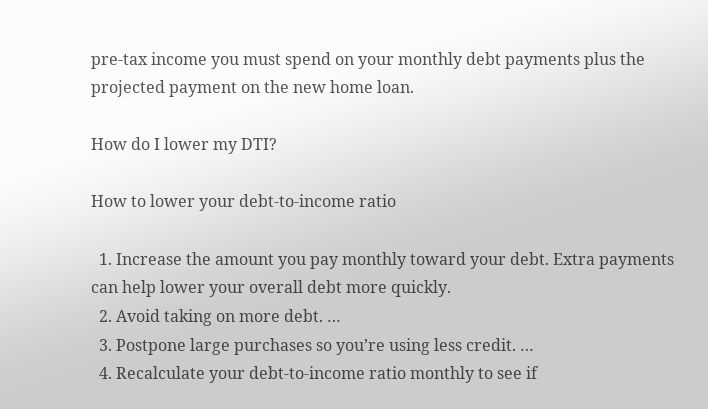pre-tax income you must spend on your monthly debt payments plus the projected payment on the new home loan.

How do I lower my DTI?

How to lower your debt-to-income ratio

  1. Increase the amount you pay monthly toward your debt. Extra payments can help lower your overall debt more quickly.
  2. Avoid taking on more debt. …
  3. Postpone large purchases so you’re using less credit. …
  4. Recalculate your debt-to-income ratio monthly to see if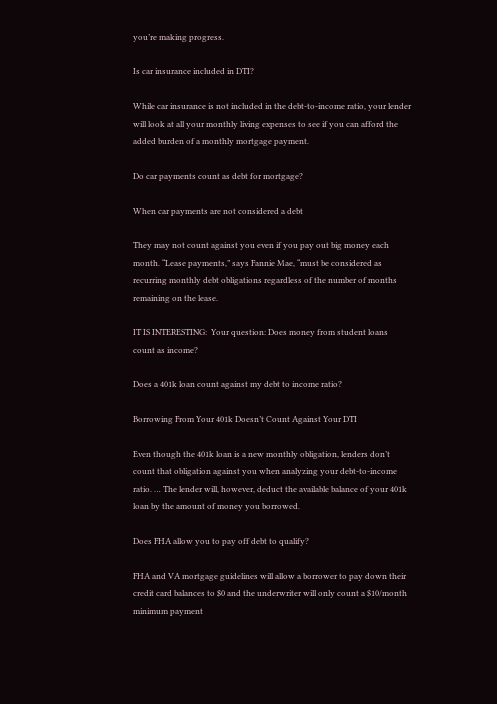you’re making progress.

Is car insurance included in DTI?

While car insurance is not included in the debt-to-income ratio, your lender will look at all your monthly living expenses to see if you can afford the added burden of a monthly mortgage payment.

Do car payments count as debt for mortgage?

When car payments are not considered a debt

They may not count against you even if you pay out big money each month. “Lease payments,” says Fannie Mae, “must be considered as recurring monthly debt obligations regardless of the number of months remaining on the lease.

IT IS INTERESTING:  Your question: Does money from student loans count as income?

Does a 401k loan count against my debt to income ratio?

Borrowing From Your 401k Doesn’t Count Against Your DTI

Even though the 401k loan is a new monthly obligation, lenders don’t count that obligation against you when analyzing your debt-to-income ratio. … The lender will, however, deduct the available balance of your 401k loan by the amount of money you borrowed.

Does FHA allow you to pay off debt to qualify?

FHA and VA mortgage guidelines will allow a borrower to pay down their credit card balances to $0 and the underwriter will only count a $10/month minimum payment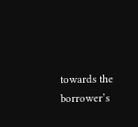towards the borrower’s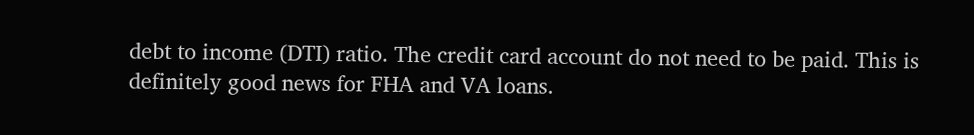debt to income (DTI) ratio. The credit card account do not need to be paid. This is definitely good news for FHA and VA loans.